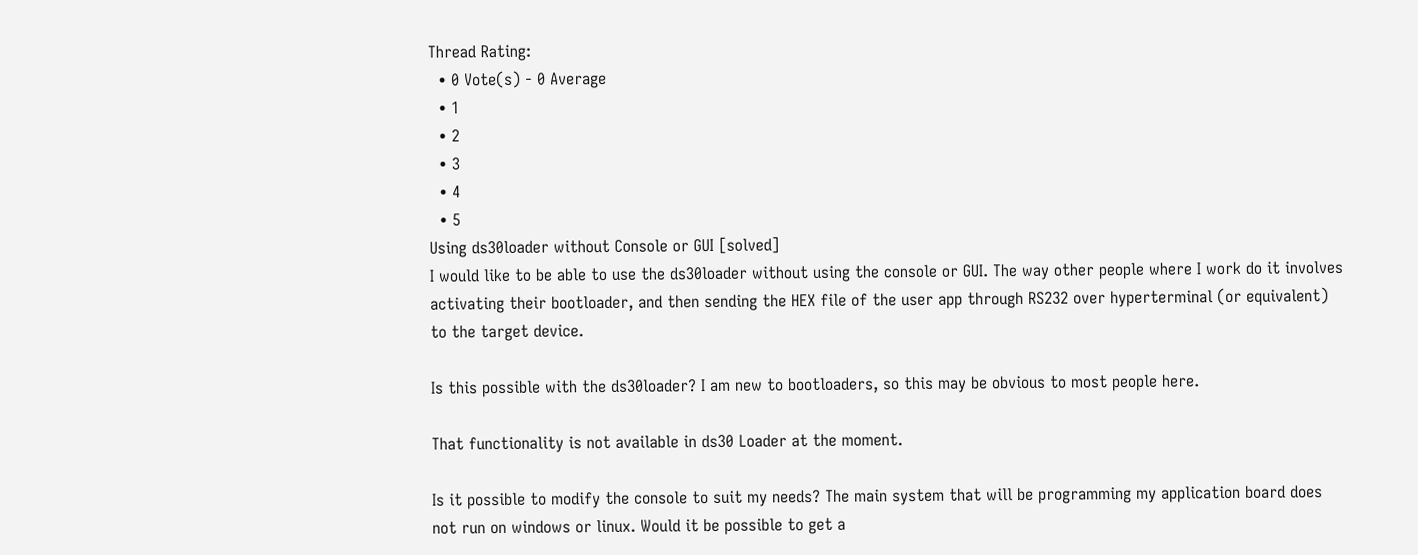Thread Rating:
  • 0 Vote(s) - 0 Average
  • 1
  • 2
  • 3
  • 4
  • 5
Using ds30loader without Console or GUI [solved]
I would like to be able to use the ds30loader without using the console or GUI. The way other people where I work do it involves activating their bootloader, and then sending the HEX file of the user app through RS232 over hyperterminal (or equivalent) to the target device.

Is this possible with the ds30loader? I am new to bootloaders, so this may be obvious to most people here.

That functionality is not available in ds30 Loader at the moment.

Is it possible to modify the console to suit my needs? The main system that will be programming my application board does not run on windows or linux. Would it be possible to get a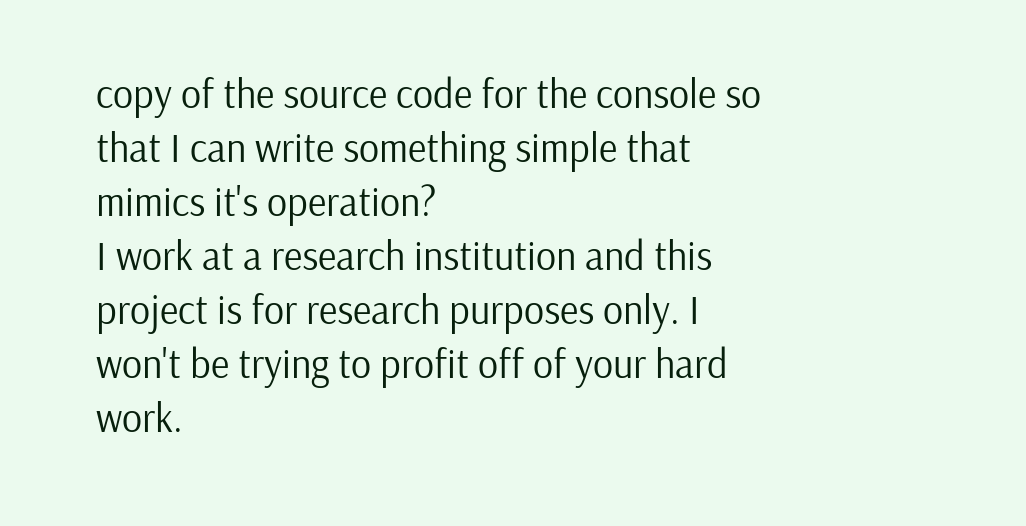copy of the source code for the console so that I can write something simple that mimics it's operation?
I work at a research institution and this project is for research purposes only. I won't be trying to profit off of your hard work.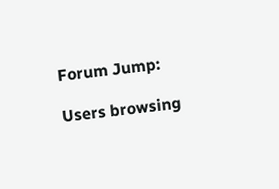Forum Jump:

Users browsing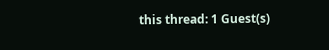this thread: 1 Guest(s)